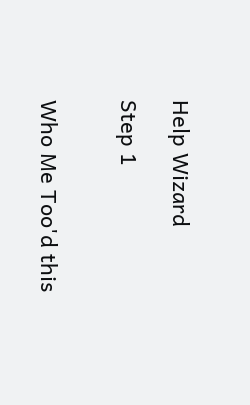Help Wizard

Step 1


Who Me Too'd this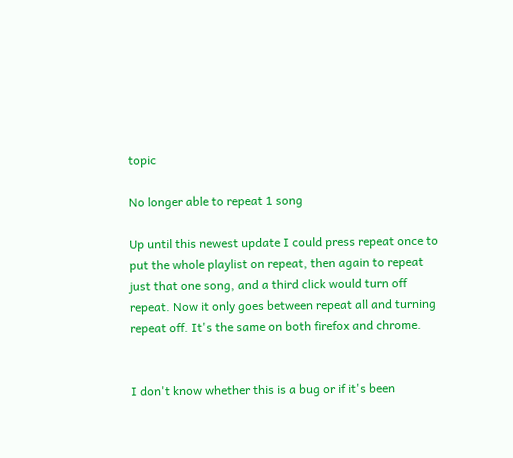topic

No longer able to repeat 1 song

Up until this newest update I could press repeat once to put the whole playlist on repeat, then again to repeat just that one song, and a third click would turn off repeat. Now it only goes between repeat all and turning repeat off. It's the same on both firefox and chrome.


I don't know whether this is a bug or if it's been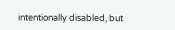intentionally disabled, but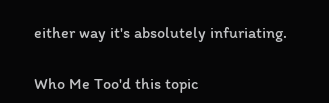either way it's absolutely infuriating.

Who Me Too'd this topic